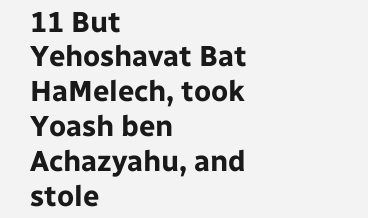11 But Yehoshavat Bat HaMelech, took Yoash ben Achazyahu, and stole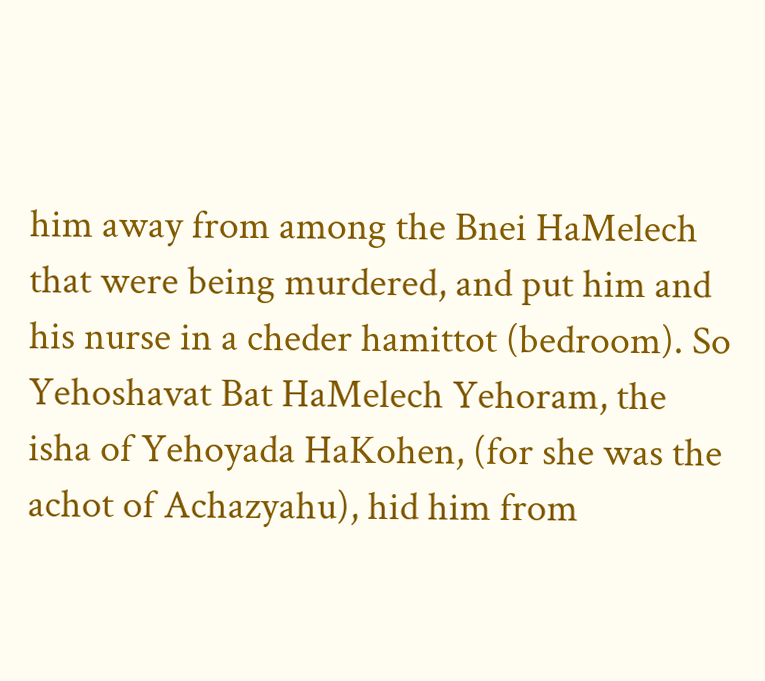him away from among the Bnei HaMelech that were being murdered, and put him and his nurse in a cheder hamittot (bedroom). So Yehoshavat Bat HaMelech Yehoram, the isha of Yehoyada HaKohen, (for she was the achot of Achazyahu), hid him from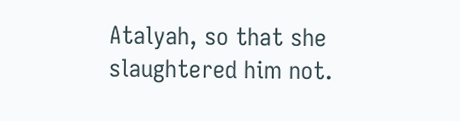Atalyah, so that she slaughtered him not.